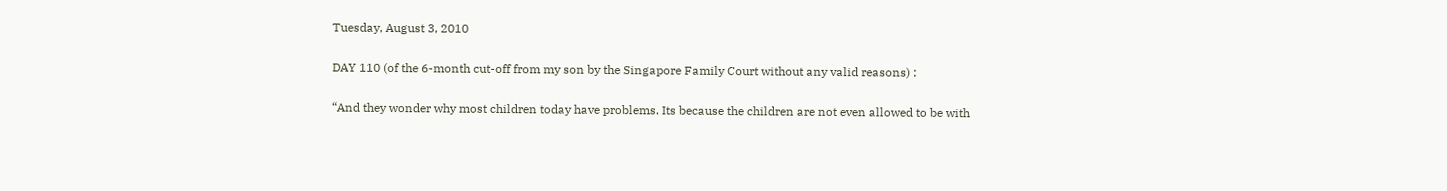Tuesday, August 3, 2010

DAY 110 (of the 6-month cut-off from my son by the Singapore Family Court without any valid reasons) :

“And they wonder why most children today have problems. Its because the children are not even allowed to be with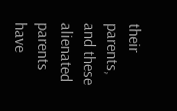their parents, and these alienated parents have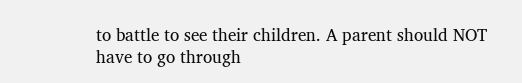to battle to see their children. A parent should NOT have to go through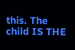this. The child IS THE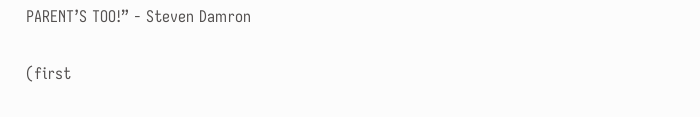PARENT’S TOO!” - Steven Damron

(first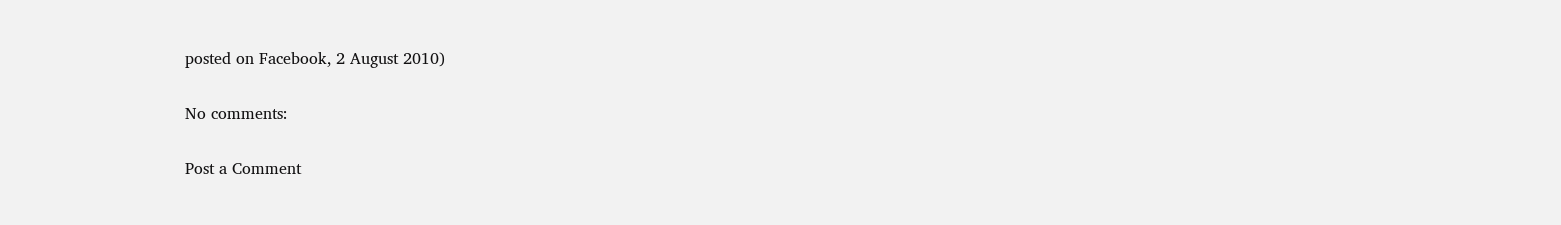posted on Facebook, 2 August 2010)

No comments:

Post a Comment